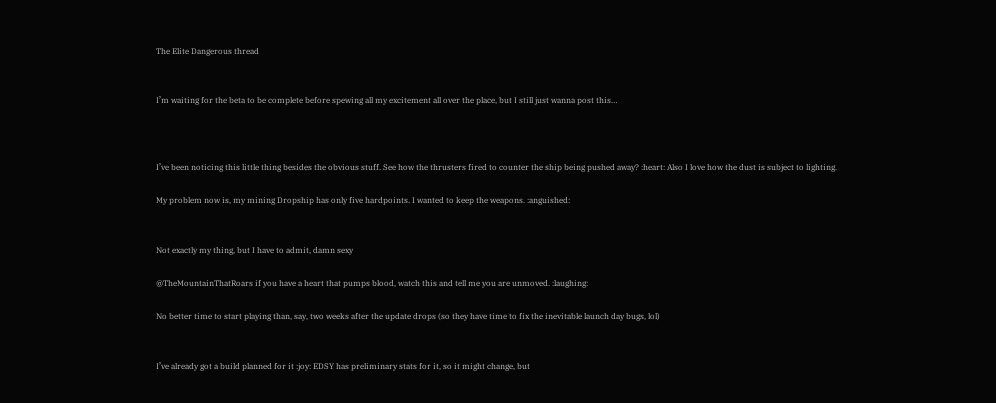The Elite Dangerous thread


I’m waiting for the beta to be complete before spewing all my excitement all over the place, but I still just wanna post this…



I’ve been noticing this little thing besides the obvious stuff. See how the thrusters fired to counter the ship being pushed away? :heart: Also I love how the dust is subject to lighting.

My problem now is, my mining Dropship has only five hardpoints. I wanted to keep the weapons. :anguished:


Not exactly my thing, but I have to admit, damn sexy

@TheMountainThatRoars if you have a heart that pumps blood, watch this and tell me you are unmoved. :laughing:

No better time to start playing than, say, two weeks after the update drops (so they have time to fix the inevitable launch day bugs, lol)


I’ve already got a build planned for it :joy: EDSY has preliminary stats for it, so it might change, but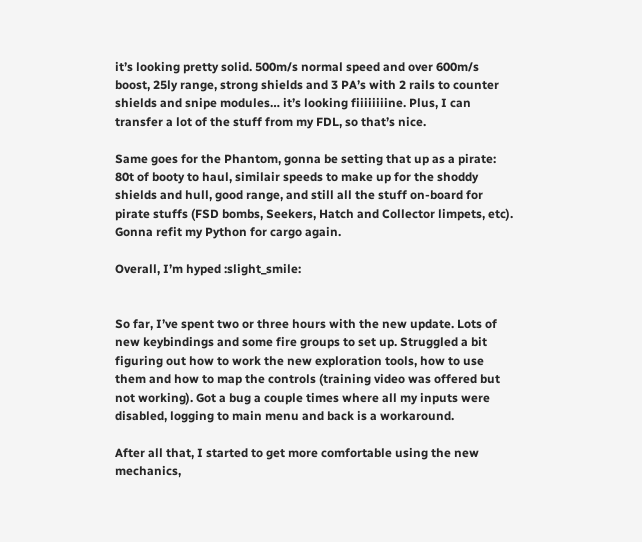it’s looking pretty solid. 500m/s normal speed and over 600m/s boost, 25ly range, strong shields and 3 PA’s with 2 rails to counter shields and snipe modules… it’s looking fiiiiiiiine. Plus, I can transfer a lot of the stuff from my FDL, so that’s nice.

Same goes for the Phantom, gonna be setting that up as a pirate: 80t of booty to haul, similair speeds to make up for the shoddy shields and hull, good range, and still all the stuff on-board for pirate stuffs (FSD bombs, Seekers, Hatch and Collector limpets, etc). Gonna refit my Python for cargo again.

Overall, I’m hyped :slight_smile:


So far, I’ve spent two or three hours with the new update. Lots of new keybindings and some fire groups to set up. Struggled a bit figuring out how to work the new exploration tools, how to use them and how to map the controls (training video was offered but not working). Got a bug a couple times where all my inputs were disabled, logging to main menu and back is a workaround.

After all that, I started to get more comfortable using the new mechanics,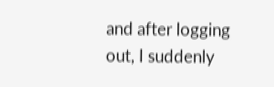and after logging out, I suddenly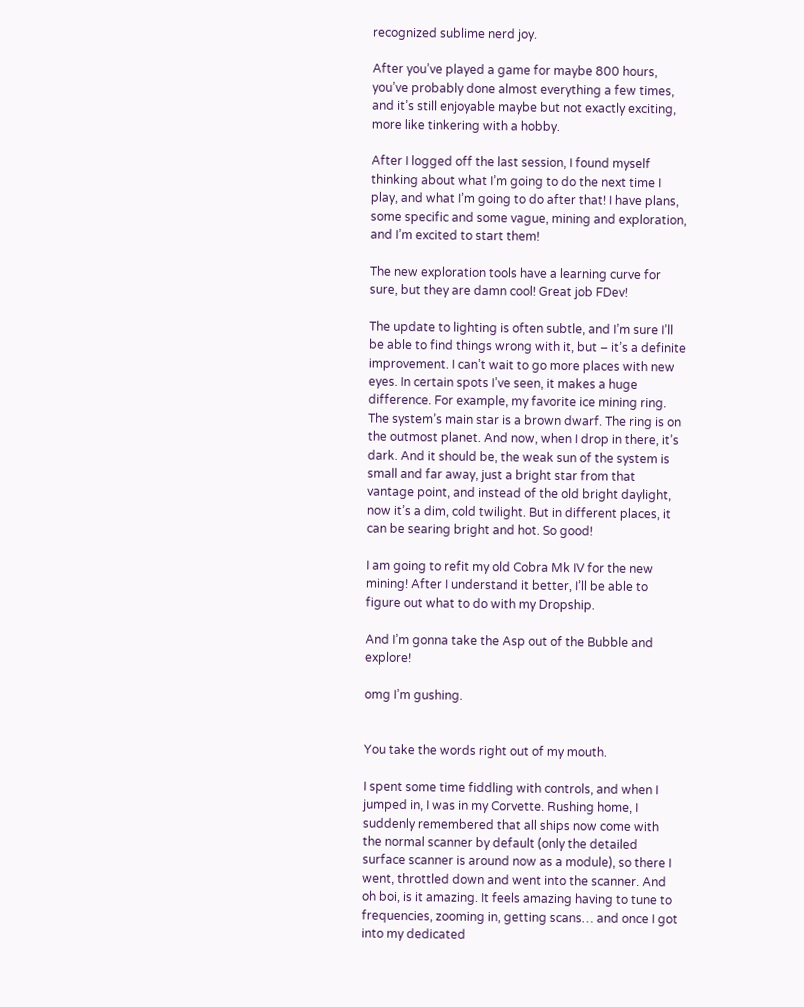recognized sublime nerd joy.

After you’ve played a game for maybe 800 hours, you’ve probably done almost everything a few times, and it’s still enjoyable maybe but not exactly exciting, more like tinkering with a hobby.

After I logged off the last session, I found myself thinking about what I’m going to do the next time I play, and what I’m going to do after that! I have plans, some specific and some vague, mining and exploration, and I’m excited to start them!

The new exploration tools have a learning curve for sure, but they are damn cool! Great job FDev!

The update to lighting is often subtle, and I’m sure I’ll be able to find things wrong with it, but – it’s a definite improvement. I can’t wait to go more places with new eyes. In certain spots I’ve seen, it makes a huge difference. For example, my favorite ice mining ring. The system’s main star is a brown dwarf. The ring is on the outmost planet. And now, when I drop in there, it’s dark. And it should be, the weak sun of the system is small and far away, just a bright star from that vantage point, and instead of the old bright daylight, now it’s a dim, cold twilight. But in different places, it can be searing bright and hot. So good!

I am going to refit my old Cobra Mk IV for the new mining! After I understand it better, I’ll be able to figure out what to do with my Dropship.

And I’m gonna take the Asp out of the Bubble and explore!

omg I’m gushing.


You take the words right out of my mouth.

I spent some time fiddling with controls, and when I jumped in, I was in my Corvette. Rushing home, I suddenly remembered that all ships now come with the normal scanner by default (only the detailed surface scanner is around now as a module), so there I went, throttled down and went into the scanner. And oh boi, is it amazing. It feels amazing having to tune to frequencies, zooming in, getting scans… and once I got into my dedicated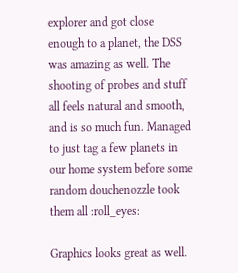explorer and got close enough to a planet, the DSS was amazing as well. The shooting of probes and stuff all feels natural and smooth, and is so much fun. Managed to just tag a few planets in our home system before some random douchenozzle took them all :roll_eyes:

Graphics looks great as well.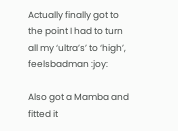Actually finally got to the point I had to turn all my ‘ultra’s’ to ‘high’, feelsbadman :joy:

Also got a Mamba and fitted it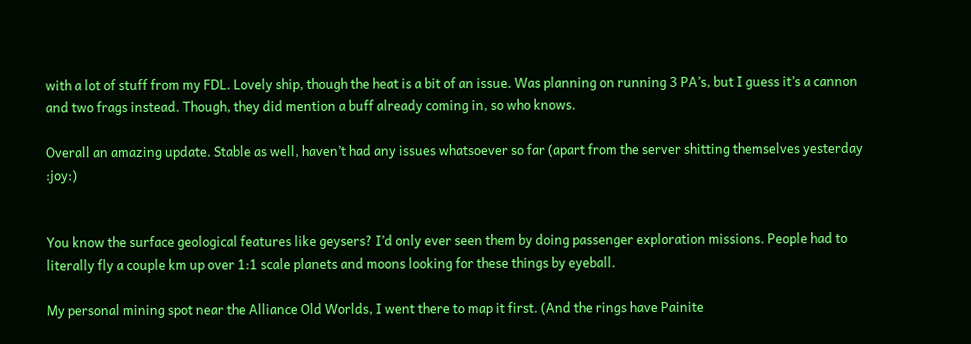with a lot of stuff from my FDL. Lovely ship, though the heat is a bit of an issue. Was planning on running 3 PA’s, but I guess it’s a cannon and two frags instead. Though, they did mention a buff already coming in, so who knows.

Overall an amazing update. Stable as well, haven’t had any issues whatsoever so far (apart from the server shitting themselves yesterday :joy:)


You know the surface geological features like geysers? I’d only ever seen them by doing passenger exploration missions. People had to literally fly a couple km up over 1:1 scale planets and moons looking for these things by eyeball.

My personal mining spot near the Alliance Old Worlds, I went there to map it first. (And the rings have Painite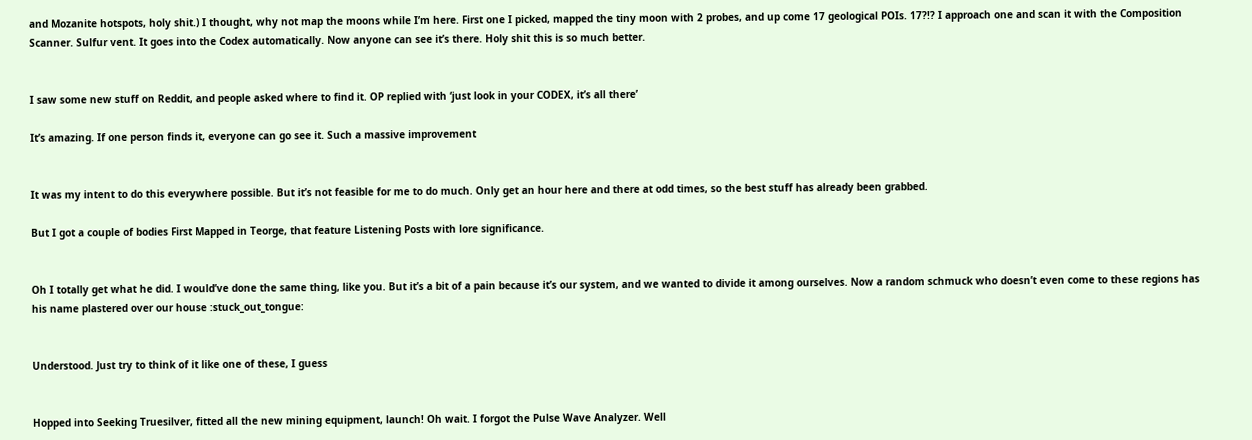and Mozanite hotspots, holy shit.) I thought, why not map the moons while I’m here. First one I picked, mapped the tiny moon with 2 probes, and up come 17 geological POIs. 17?!? I approach one and scan it with the Composition Scanner. Sulfur vent. It goes into the Codex automatically. Now anyone can see it’s there. Holy shit this is so much better.


I saw some new stuff on Reddit, and people asked where to find it. OP replied with ‘just look in your CODEX, it’s all there’

It’s amazing. If one person finds it, everyone can go see it. Such a massive improvement


It was my intent to do this everywhere possible. But it’s not feasible for me to do much. Only get an hour here and there at odd times, so the best stuff has already been grabbed.

But I got a couple of bodies First Mapped in Teorge, that feature Listening Posts with lore significance.


Oh I totally get what he did. I would’ve done the same thing, like you. But it’s a bit of a pain because it’s our system, and we wanted to divide it among ourselves. Now a random schmuck who doesn’t even come to these regions has his name plastered over our house :stuck_out_tongue:


Understood. Just try to think of it like one of these, I guess


Hopped into Seeking Truesilver, fitted all the new mining equipment, launch! Oh wait. I forgot the Pulse Wave Analyzer. Well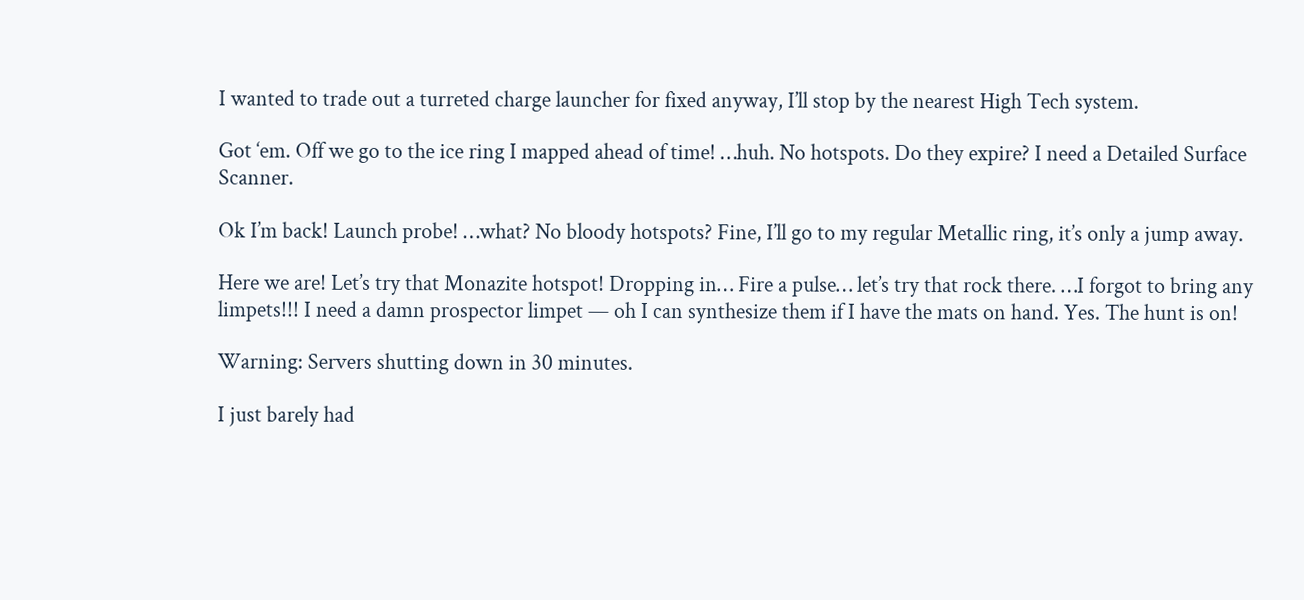I wanted to trade out a turreted charge launcher for fixed anyway, I’ll stop by the nearest High Tech system.

Got ‘em. Off we go to the ice ring I mapped ahead of time! …huh. No hotspots. Do they expire? I need a Detailed Surface Scanner.

Ok I’m back! Launch probe! …what? No bloody hotspots? Fine, I’ll go to my regular Metallic ring, it’s only a jump away.

Here we are! Let’s try that Monazite hotspot! Dropping in… Fire a pulse… let’s try that rock there. …I forgot to bring any limpets!!! I need a damn prospector limpet — oh I can synthesize them if I have the mats on hand. Yes. The hunt is on!

Warning: Servers shutting down in 30 minutes.

I just barely had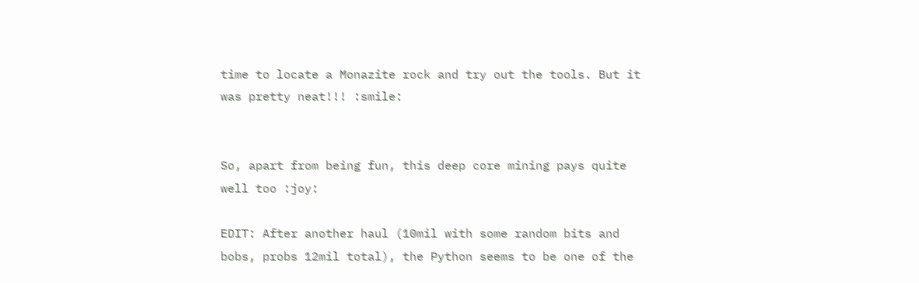time to locate a Monazite rock and try out the tools. But it was pretty neat!!! :smile:


So, apart from being fun, this deep core mining pays quite well too :joy:

EDIT: After another haul (10mil with some random bits and bobs, probs 12mil total), the Python seems to be one of the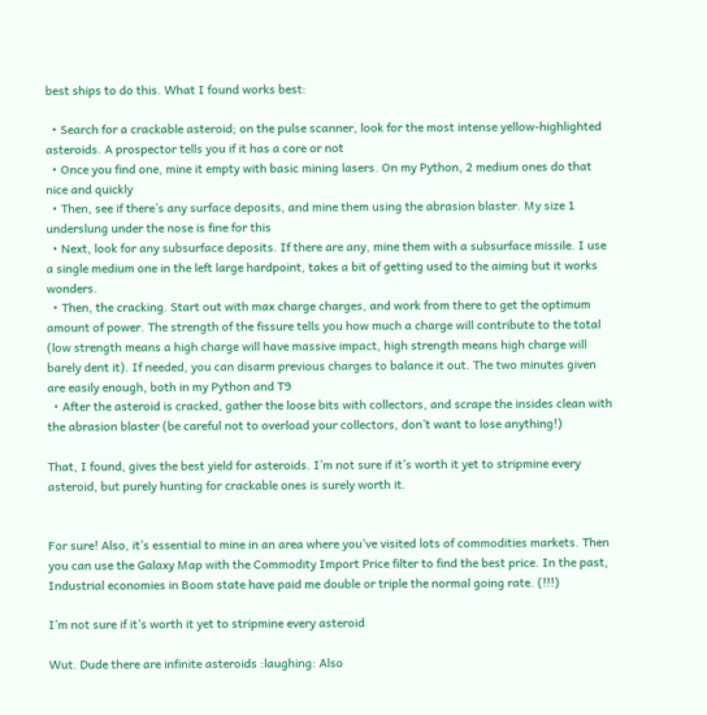best ships to do this. What I found works best:

  • Search for a crackable asteroid; on the pulse scanner, look for the most intense yellow-highlighted asteroids. A prospector tells you if it has a core or not
  • Once you find one, mine it empty with basic mining lasers. On my Python, 2 medium ones do that nice and quickly
  • Then, see if there’s any surface deposits, and mine them using the abrasion blaster. My size 1 underslung under the nose is fine for this
  • Next, look for any subsurface deposits. If there are any, mine them with a subsurface missile. I use a single medium one in the left large hardpoint, takes a bit of getting used to the aiming but it works wonders.
  • Then, the cracking. Start out with max charge charges, and work from there to get the optimum amount of power. The strength of the fissure tells you how much a charge will contribute to the total (low strength means a high charge will have massive impact, high strength means high charge will barely dent it). If needed, you can disarm previous charges to balance it out. The two minutes given are easily enough, both in my Python and T9
  • After the asteroid is cracked, gather the loose bits with collectors, and scrape the insides clean with the abrasion blaster (be careful not to overload your collectors, don’t want to lose anything!)

That, I found, gives the best yield for asteroids. I’m not sure if it’s worth it yet to stripmine every asteroid, but purely hunting for crackable ones is surely worth it.


For sure! Also, it’s essential to mine in an area where you’ve visited lots of commodities markets. Then you can use the Galaxy Map with the Commodity Import Price filter to find the best price. In the past, Industrial economies in Boom state have paid me double or triple the normal going rate. (!!!)

I’m not sure if it’s worth it yet to stripmine every asteroid

Wut. Dude there are infinite asteroids :laughing: Also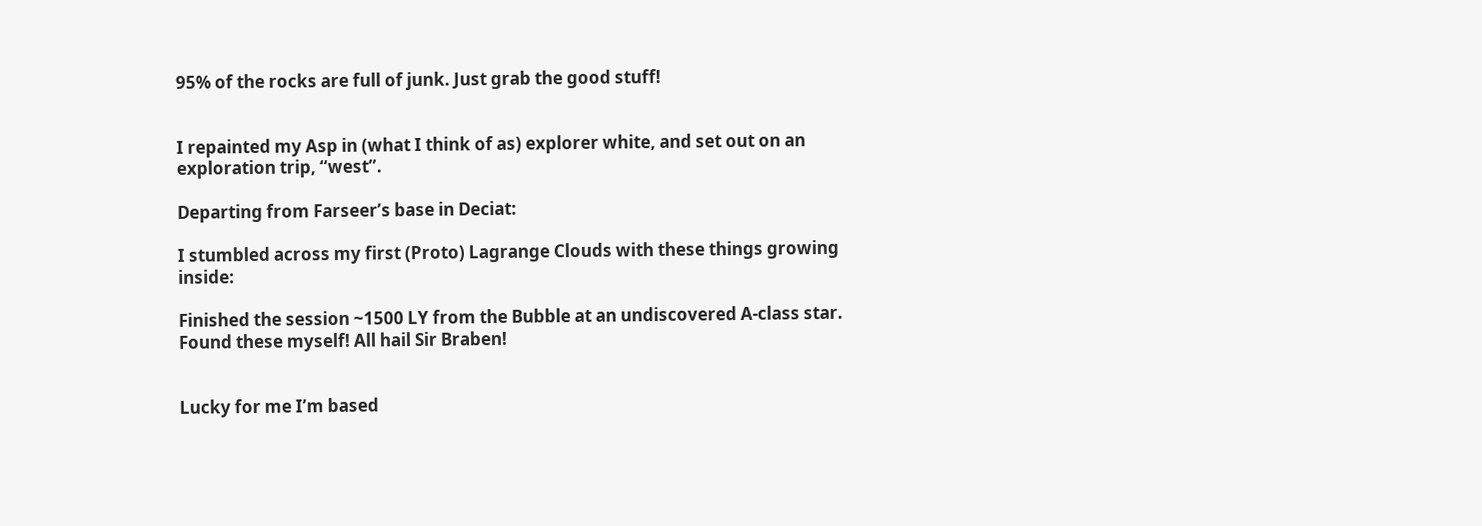95% of the rocks are full of junk. Just grab the good stuff!


I repainted my Asp in (what I think of as) explorer white, and set out on an exploration trip, “west”.

Departing from Farseer’s base in Deciat:

I stumbled across my first (Proto) Lagrange Clouds with these things growing inside:

Finished the session ~1500 LY from the Bubble at an undiscovered A-class star. Found these myself! All hail Sir Braben!


Lucky for me I’m based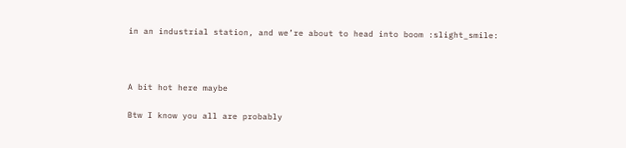in an industrial station, and we’re about to head into boom :slight_smile:



A bit hot here maybe

Btw I know you all are probably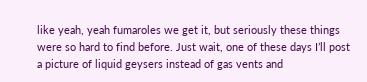like yeah, yeah fumaroles we get it, but seriously these things were so hard to find before. Just wait, one of these days I’ll post a picture of liquid geysers instead of gas vents and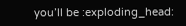you’ll be :exploding_head: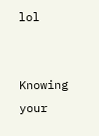lol


Knowing your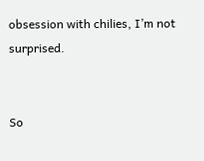obsession with chilies, I’m not surprised.


So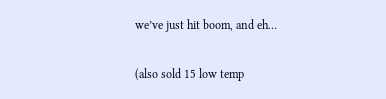we’ve just hit boom, and eh…

(also sold 15 low temp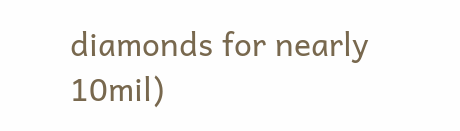diamonds for nearly 10mil)